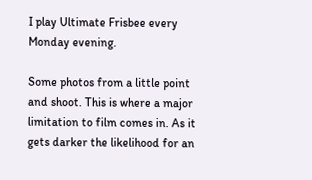I play Ultimate Frisbee every Monday evening.

Some photos from a little point and shoot. This is where a major limitation to film comes in. As it gets darker the likelihood for an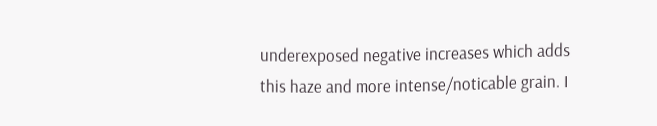underexposed negative increases which adds this haze and more intense/noticable grain. I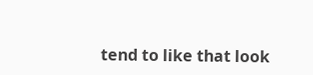tend to like that look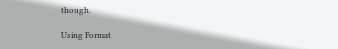though.

Using Format